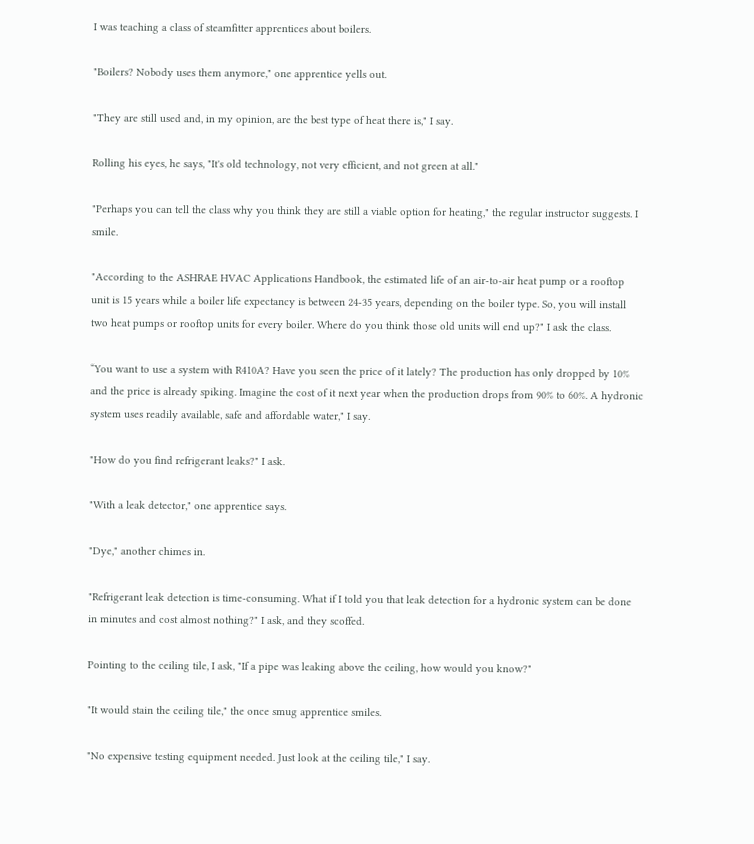I was teaching a class of steamfitter apprentices about boilers.

"Boilers? Nobody uses them anymore," one apprentice yells out.

"They are still used and, in my opinion, are the best type of heat there is," I say.

Rolling his eyes, he says, "It's old technology, not very efficient, and not green at all."

"Perhaps you can tell the class why you think they are still a viable option for heating," the regular instructor suggests. I smile.

"According to the ASHRAE HVAC Applications Handbook, the estimated life of an air-to-air heat pump or a rooftop unit is 15 years while a boiler life expectancy is between 24-35 years, depending on the boiler type. So, you will install two heat pumps or rooftop units for every boiler. Where do you think those old units will end up?" I ask the class.

“You want to use a system with R410A? Have you seen the price of it lately? The production has only dropped by 10% and the price is already spiking. Imagine the cost of it next year when the production drops from 90% to 60%. A hydronic system uses readily available, safe and affordable water," I say.

"How do you find refrigerant leaks?" I ask.

"With a leak detector," one apprentice says.

"Dye," another chimes in.

"Refrigerant leak detection is time-consuming. What if I told you that leak detection for a hydronic system can be done in minutes and cost almost nothing?" I ask, and they scoffed.

Pointing to the ceiling tile, I ask, "If a pipe was leaking above the ceiling, how would you know?"

"It would stain the ceiling tile," the once smug apprentice smiles.

"No expensive testing equipment needed. Just look at the ceiling tile," I say.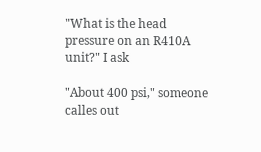"What is the head pressure on an R410A unit?" I ask

"About 400 psi," someone calles out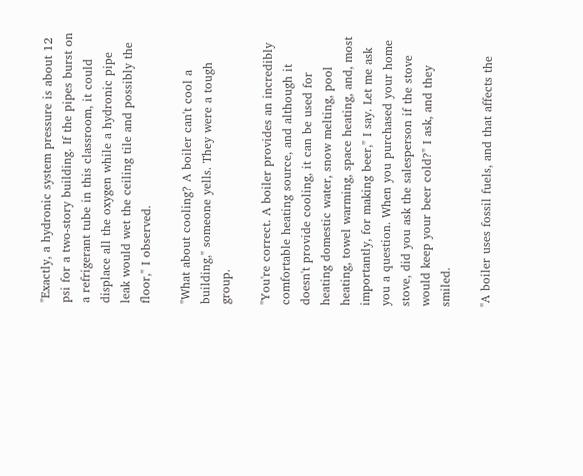"Exactly, a hydronic system pressure is about 12 psi for a two-story building. If the pipes burst on a refrigerant tube in this classroom, it could displace all the oxygen while a hydronic pipe leak would wet the ceiling tile and possibly the floor," I observed.

"What about cooling? A boiler can't cool a building," someone yells. They were a tough group.

"You're correct. A boiler provides an incredibly comfortable heating source, and although it doesn't provide cooling, it can be used for heating domestic water, snow melting, pool heating, towel warming, space heating, and, most importantly, for making beer," I say. Let me ask you a question. When you purchased your home stove, did you ask the salesperson if the stove would keep your beer cold?" I ask, and they smiled.

"A boiler uses fossil fuels, and that affects the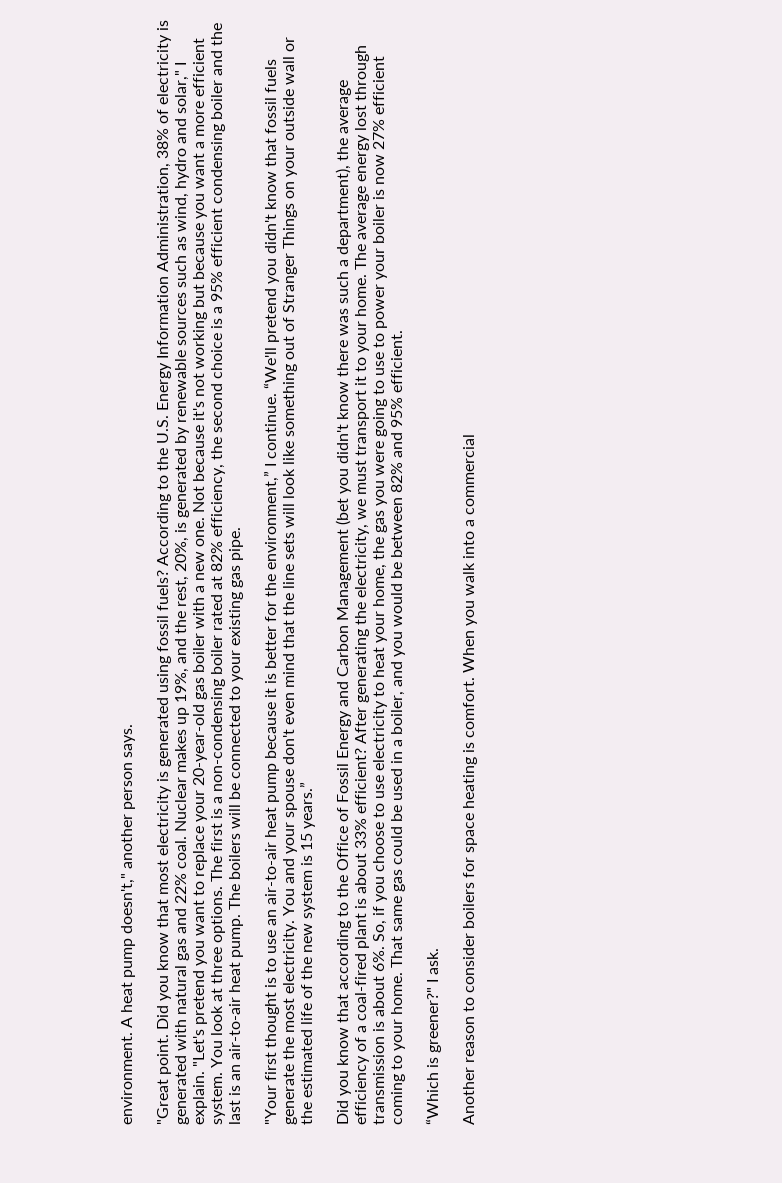environment. A heat pump doesn't," another person says.

"Great point. Did you know that most electricity is generated using fossil fuels? According to the U.S. Energy Information Administration, 38% of electricity is generated with natural gas and 22% coal. Nuclear makes up 19%, and the rest, 20%, is generated by renewable sources such as wind, hydro and solar," I explain. "Let's pretend you want to replace your 20-year-old gas boiler with a new one. Not because it's not working but because you want a more efficient system. You look at three options. The first is a non-condensing boiler rated at 82% efficiency, the second choice is a 95% efficient condensing boiler and the last is an air-to-air heat pump. The boilers will be connected to your existing gas pipe.

"Your first thought is to use an air-to-air heat pump because it is better for the environment,” I continue. “We'll pretend you didn't know that fossil fuels generate the most electricity. You and your spouse don't even mind that the line sets will look like something out of Stranger Things on your outside wall or the estimated life of the new system is 15 years.”

Did you know that according to the Office of Fossil Energy and Carbon Management (bet you didn't know there was such a department), the average efficiency of a coal-fired plant is about 33% efficient? After generating the electricity, we must transport it to your home. The average energy lost through transmission is about 6%. So, if you choose to use electricity to heat your home, the gas you were going to use to power your boiler is now 27% efficient coming to your home. That same gas could be used in a boiler, and you would be between 82% and 95% efficient.

“Which is greener?" I ask.

Another reason to consider boilers for space heating is comfort. When you walk into a commercial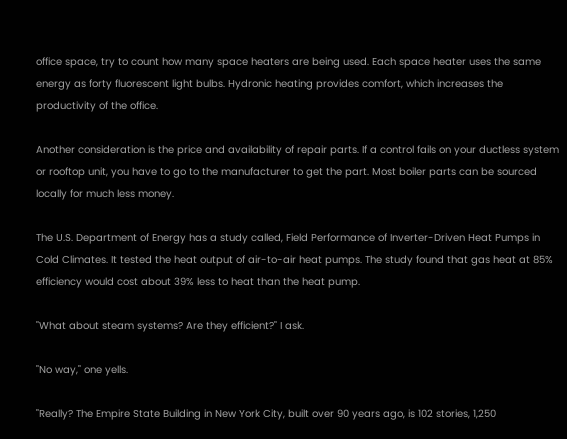office space, try to count how many space heaters are being used. Each space heater uses the same energy as forty fluorescent light bulbs. Hydronic heating provides comfort, which increases the productivity of the office.

Another consideration is the price and availability of repair parts. If a control fails on your ductless system or rooftop unit, you have to go to the manufacturer to get the part. Most boiler parts can be sourced locally for much less money.

The U.S. Department of Energy has a study called, Field Performance of Inverter-Driven Heat Pumps in Cold Climates. It tested the heat output of air-to-air heat pumps. The study found that gas heat at 85% efficiency would cost about 39% less to heat than the heat pump.

"What about steam systems? Are they efficient?" I ask.

"No way," one yells.

"Really? The Empire State Building in New York City, built over 90 years ago, is 102 stories, 1,250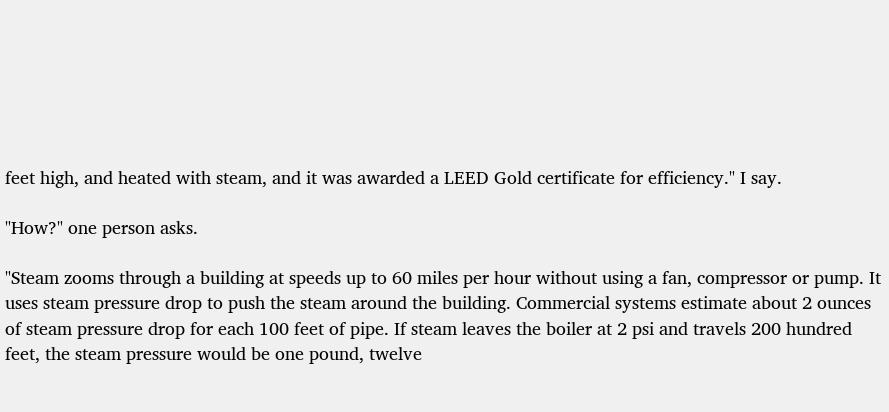feet high, and heated with steam, and it was awarded a LEED Gold certificate for efficiency." I say.

"How?" one person asks.

"Steam zooms through a building at speeds up to 60 miles per hour without using a fan, compressor or pump. It uses steam pressure drop to push the steam around the building. Commercial systems estimate about 2 ounces of steam pressure drop for each 100 feet of pipe. If steam leaves the boiler at 2 psi and travels 200 hundred feet, the steam pressure would be one pound, twelve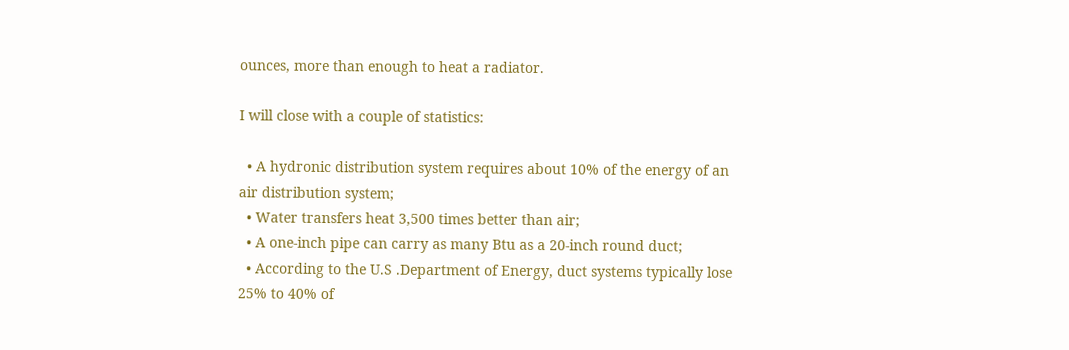ounces, more than enough to heat a radiator.

I will close with a couple of statistics:

  • A hydronic distribution system requires about 10% of the energy of an air distribution system;
  • Water transfers heat 3,500 times better than air;
  • A one-inch pipe can carry as many Btu as a 20-inch round duct;
  • According to the U.S .Department of Energy, duct systems typically lose 25% to 40% of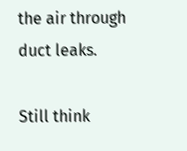the air through duct leaks.

Still think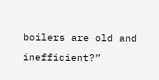boilers are old and inefficient?”